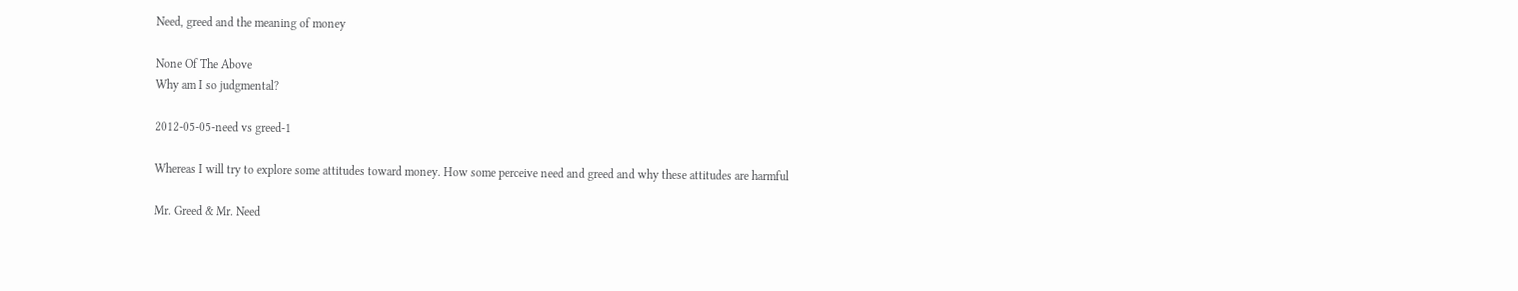Need, greed and the meaning of money

None Of The Above
Why am I so judgmental?

2012-05-05-need vs greed-1

Whereas I will try to explore some attitudes toward money. How some perceive need and greed and why these attitudes are harmful

Mr. Greed & Mr. Need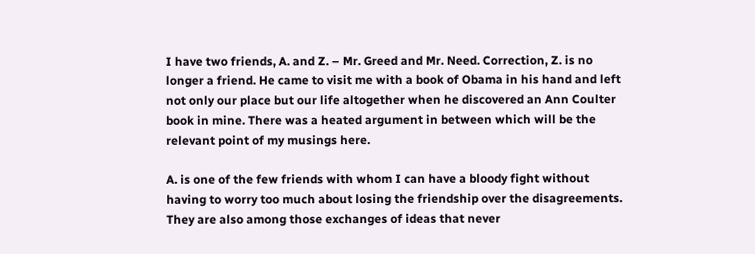I have two friends, A. and Z. – Mr. Greed and Mr. Need. Correction, Z. is no longer a friend. He came to visit me with a book of Obama in his hand and left not only our place but our life altogether when he discovered an Ann Coulter book in mine. There was a heated argument in between which will be the relevant point of my musings here.

A. is one of the few friends with whom I can have a bloody fight without having to worry too much about losing the friendship over the disagreements. They are also among those exchanges of ideas that never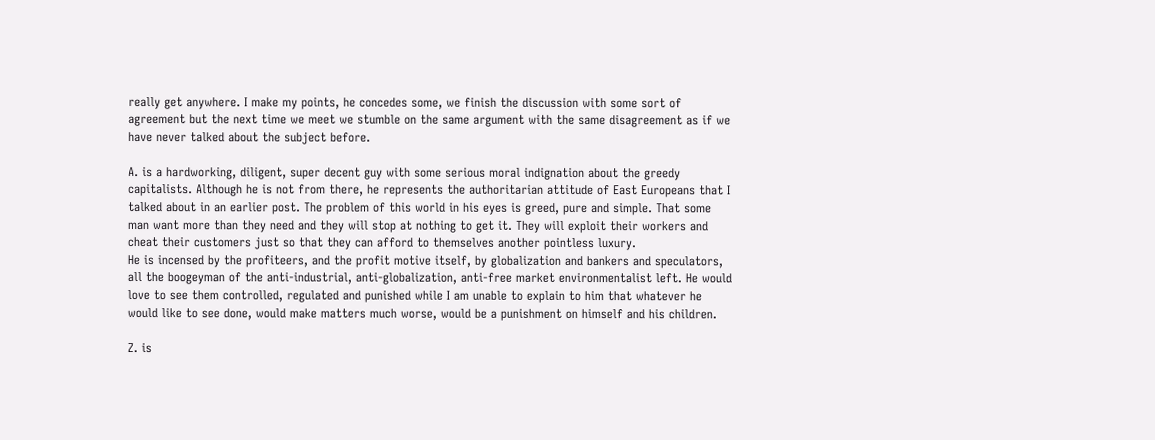really get anywhere. I make my points, he concedes some, we finish the discussion with some sort of agreement but the next time we meet we stumble on the same argument with the same disagreement as if we have never talked about the subject before.

A. is a hardworking, diligent, super decent guy with some serious moral indignation about the greedy capitalists. Although he is not from there, he represents the authoritarian attitude of East Europeans that I talked about in an earlier post. The problem of this world in his eyes is greed, pure and simple. That some man want more than they need and they will stop at nothing to get it. They will exploit their workers and cheat their customers just so that they can afford to themselves another pointless luxury.
He is incensed by the profiteers, and the profit motive itself, by globalization and bankers and speculators, all the boogeyman of the anti-industrial, anti-globalization, anti-free market environmentalist left. He would love to see them controlled, regulated and punished while I am unable to explain to him that whatever he would like to see done, would make matters much worse, would be a punishment on himself and his children.

Z. is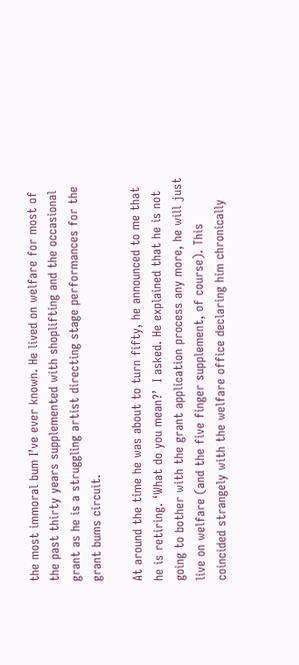the most immoral bum I’ve ever known. He lived on welfare for most of the past thirty years supplemented with shoplifting and the occasional grant as he is a struggling artist directing stage performances for the grant bums circuit.

At around the time he was about to turn fifty, he announced to me that he is retiring. ‘What do you mean?’  I asked. He explained that he is not going to bother with the grant application process any more, he will just live on welfare (and the five finger supplement, of course). This coincided strangely with the welfare office declaring him chronically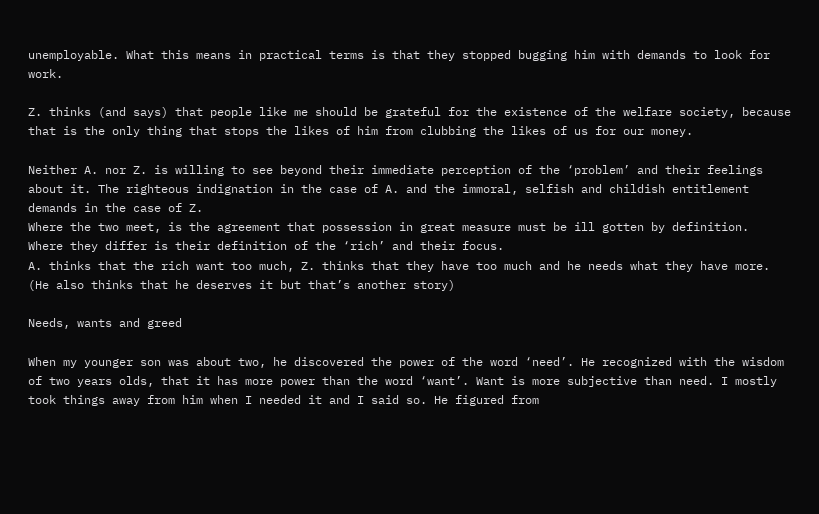unemployable. What this means in practical terms is that they stopped bugging him with demands to look for work.

Z. thinks (and says) that people like me should be grateful for the existence of the welfare society, because that is the only thing that stops the likes of him from clubbing the likes of us for our money.

Neither A. nor Z. is willing to see beyond their immediate perception of the ‘problem’ and their feelings about it. The righteous indignation in the case of A. and the immoral, selfish and childish entitlement demands in the case of Z.
Where the two meet, is the agreement that possession in great measure must be ill gotten by definition.  Where they differ is their definition of the ‘rich’ and their focus.
A. thinks that the rich want too much, Z. thinks that they have too much and he needs what they have more. (He also thinks that he deserves it but that’s another story)

Needs, wants and greed

When my younger son was about two, he discovered the power of the word ‘need’. He recognized with the wisdom of two years olds, that it has more power than the word ‘want’. Want is more subjective than need. I mostly took things away from him when I needed it and I said so. He figured from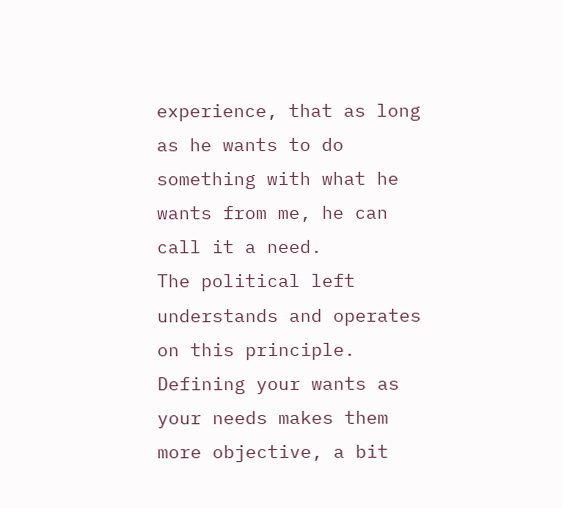experience, that as long as he wants to do something with what he wants from me, he can call it a need.
The political left understands and operates on this principle.
Defining your wants as your needs makes them more objective, a bit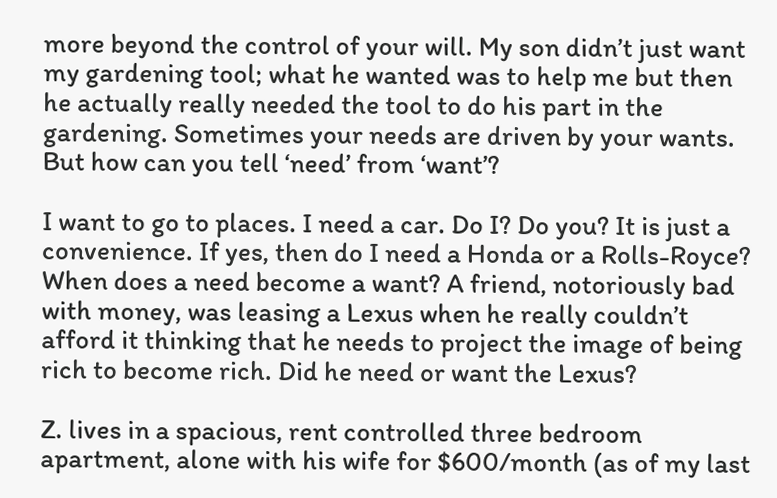more beyond the control of your will. My son didn’t just want my gardening tool; what he wanted was to help me but then he actually really needed the tool to do his part in the gardening. Sometimes your needs are driven by your wants.
But how can you tell ‘need’ from ‘want’?

I want to go to places. I need a car. Do I? Do you? It is just a convenience. If yes, then do I need a Honda or a Rolls-Royce? When does a need become a want? A friend, notoriously bad with money, was leasing a Lexus when he really couldn’t afford it thinking that he needs to project the image of being rich to become rich. Did he need or want the Lexus?

Z. lives in a spacious, rent controlled three bedroom apartment, alone with his wife for $600/month (as of my last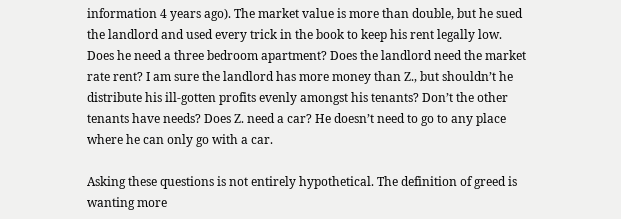information 4 years ago). The market value is more than double, but he sued the landlord and used every trick in the book to keep his rent legally low. Does he need a three bedroom apartment? Does the landlord need the market rate rent? I am sure the landlord has more money than Z., but shouldn’t he distribute his ill-gotten profits evenly amongst his tenants? Don’t the other tenants have needs? Does Z. need a car? He doesn’t need to go to any place where he can only go with a car.

Asking these questions is not entirely hypothetical. The definition of greed is wanting more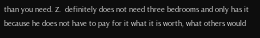than you need. Z.  definitely does not need three bedrooms and only has it because he does not have to pay for it what it is worth, what others would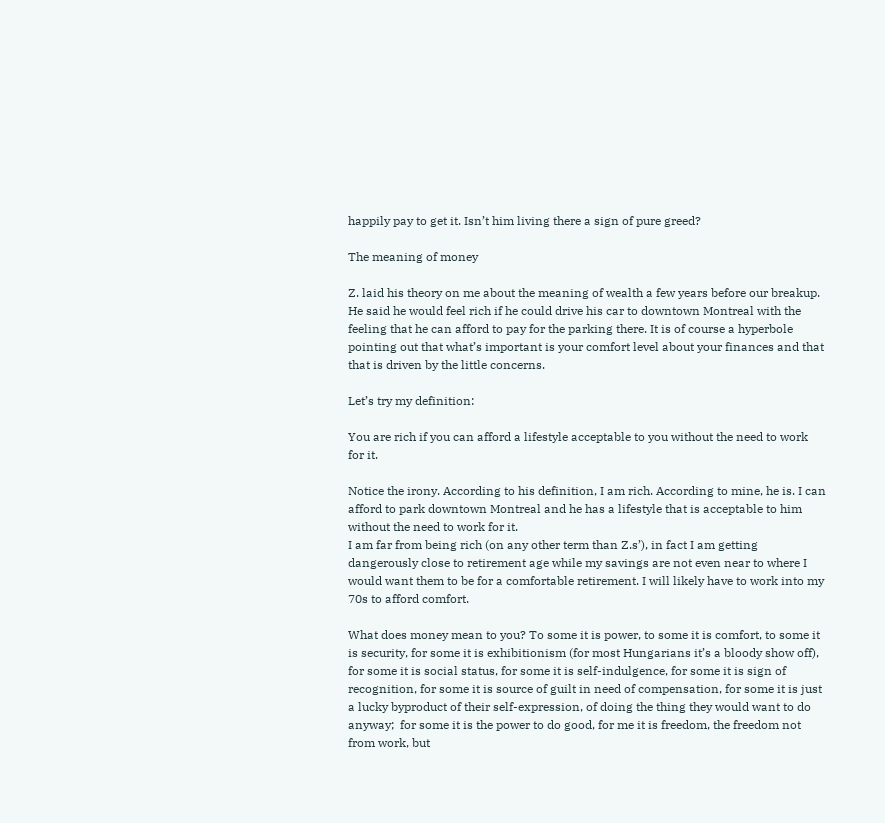happily pay to get it. Isn’t him living there a sign of pure greed?

The meaning of money

Z. laid his theory on me about the meaning of wealth a few years before our breakup. He said he would feel rich if he could drive his car to downtown Montreal with the feeling that he can afford to pay for the parking there. It is of course a hyperbole pointing out that what’s important is your comfort level about your finances and that that is driven by the little concerns.

Let’s try my definition:

You are rich if you can afford a lifestyle acceptable to you without the need to work for it.

Notice the irony. According to his definition, I am rich. According to mine, he is. I can afford to park downtown Montreal and he has a lifestyle that is acceptable to him without the need to work for it.
I am far from being rich (on any other term than Z.s’), in fact I am getting dangerously close to retirement age while my savings are not even near to where I would want them to be for a comfortable retirement. I will likely have to work into my 70s to afford comfort.

What does money mean to you? To some it is power, to some it is comfort, to some it is security, for some it is exhibitionism (for most Hungarians it’s a bloody show off), for some it is social status, for some it is self-indulgence, for some it is sign of recognition, for some it is source of guilt in need of compensation, for some it is just a lucky byproduct of their self-expression, of doing the thing they would want to do anyway;  for some it is the power to do good, for me it is freedom, the freedom not from work, but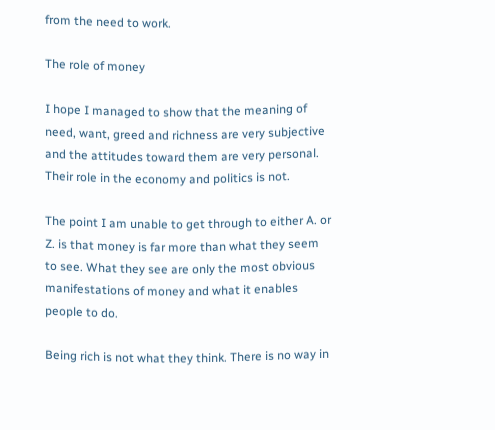from the need to work.

The role of money

I hope I managed to show that the meaning of need, want, greed and richness are very subjective and the attitudes toward them are very personal. Their role in the economy and politics is not.

The point I am unable to get through to either A. or Z. is that money is far more than what they seem to see. What they see are only the most obvious manifestations of money and what it enables people to do.

Being rich is not what they think. There is no way in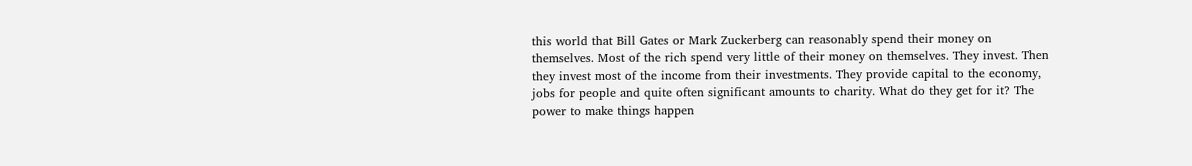this world that Bill Gates or Mark Zuckerberg can reasonably spend their money on themselves. Most of the rich spend very little of their money on themselves. They invest. Then they invest most of the income from their investments. They provide capital to the economy, jobs for people and quite often significant amounts to charity. What do they get for it? The power to make things happen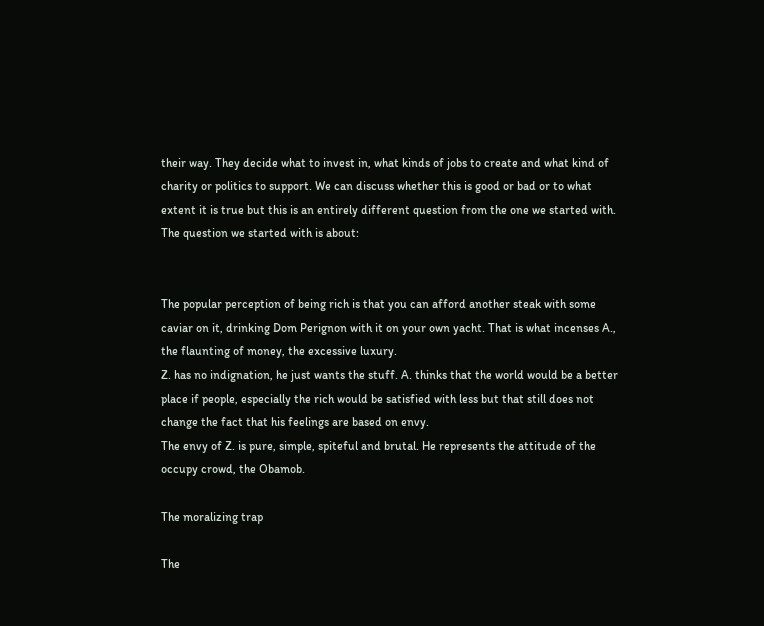their way. They decide what to invest in, what kinds of jobs to create and what kind of charity or politics to support. We can discuss whether this is good or bad or to what extent it is true but this is an entirely different question from the one we started with.
The question we started with is about:


The popular perception of being rich is that you can afford another steak with some caviar on it, drinking Dom Perignon with it on your own yacht. That is what incenses A., the flaunting of money, the excessive luxury.
Z. has no indignation, he just wants the stuff. A. thinks that the world would be a better place if people, especially the rich would be satisfied with less but that still does not change the fact that his feelings are based on envy.
The envy of Z. is pure, simple, spiteful and brutal. He represents the attitude of the occupy crowd, the Obamob.

The moralizing trap

The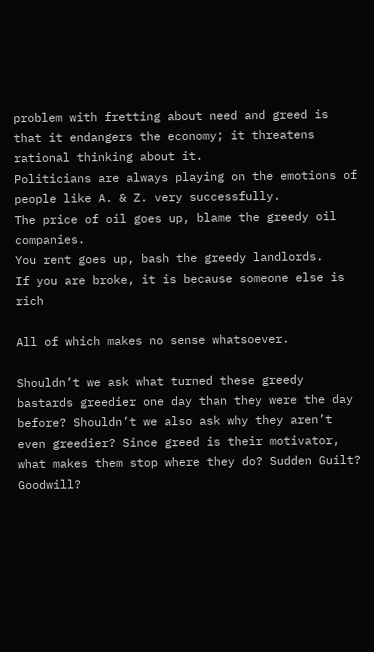problem with fretting about need and greed is that it endangers the economy; it threatens rational thinking about it.
Politicians are always playing on the emotions of people like A. & Z. very successfully.
The price of oil goes up, blame the greedy oil companies.
You rent goes up, bash the greedy landlords.
If you are broke, it is because someone else is rich

All of which makes no sense whatsoever.

Shouldn’t we ask what turned these greedy bastards greedier one day than they were the day before? Shouldn’t we also ask why they aren’t even greedier? Since greed is their motivator, what makes them stop where they do? Sudden Guilt? Goodwill?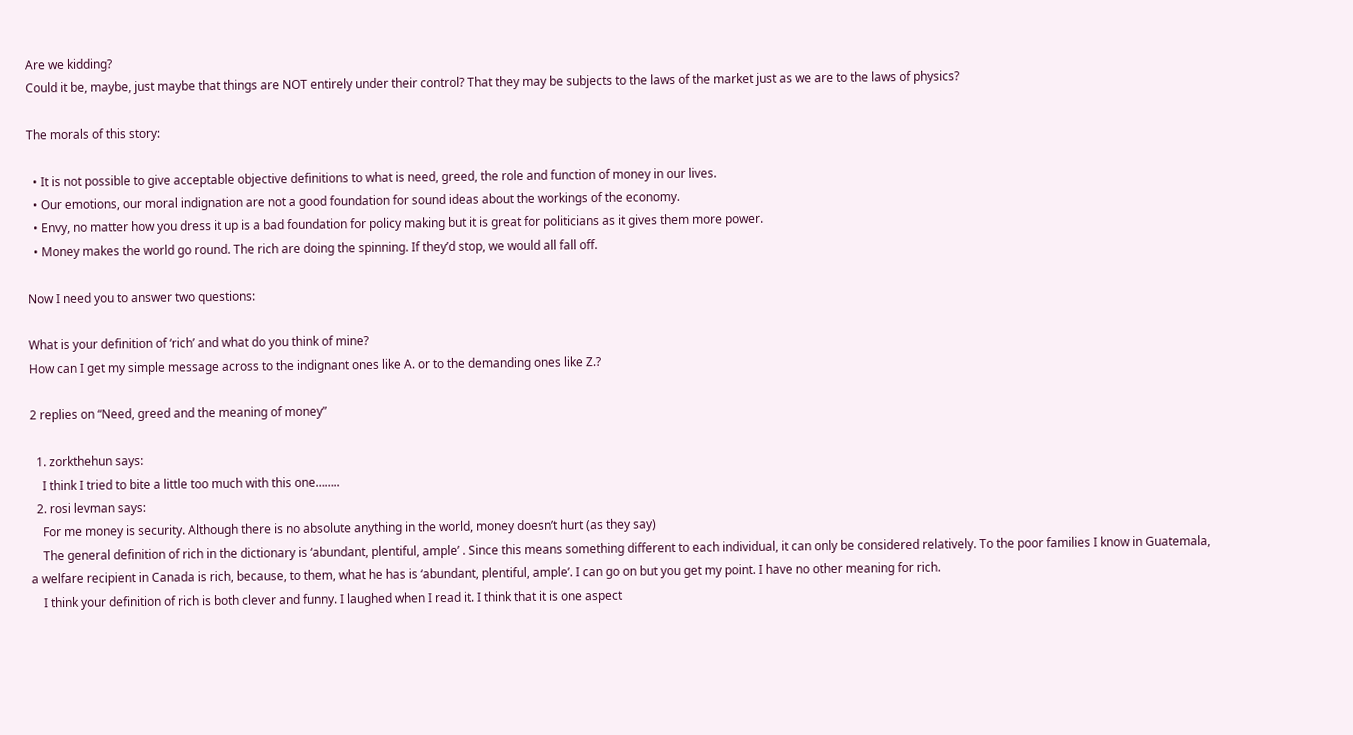Are we kidding?
Could it be, maybe, just maybe that things are NOT entirely under their control? That they may be subjects to the laws of the market just as we are to the laws of physics?

The morals of this story:

  • It is not possible to give acceptable objective definitions to what is need, greed, the role and function of money in our lives.
  • Our emotions, our moral indignation are not a good foundation for sound ideas about the workings of the economy.
  • Envy, no matter how you dress it up is a bad foundation for policy making but it is great for politicians as it gives them more power.
  • Money makes the world go round. The rich are doing the spinning. If they’d stop, we would all fall off.

Now I need you to answer two questions:

What is your definition of ‘rich’ and what do you think of mine?
How can I get my simple message across to the indignant ones like A. or to the demanding ones like Z.?

2 replies on “Need, greed and the meaning of money”

  1. zorkthehun says:
    I think I tried to bite a little too much with this one……..
  2. rosi levman says:
    For me money is security. Although there is no absolute anything in the world, money doesn’t hurt (as they say)
    The general definition of rich in the dictionary is ‘abundant, plentiful, ample’ . Since this means something different to each individual, it can only be considered relatively. To the poor families I know in Guatemala, a welfare recipient in Canada is rich, because, to them, what he has is ‘abundant, plentiful, ample’. I can go on but you get my point. I have no other meaning for rich.
    I think your definition of rich is both clever and funny. I laughed when I read it. I think that it is one aspect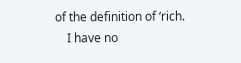of the definition of ‘rich.
    I have no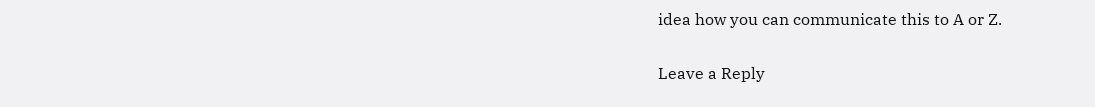idea how you can communicate this to A or Z.

Leave a Reply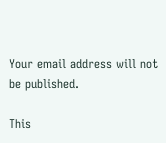Your email address will not be published.

This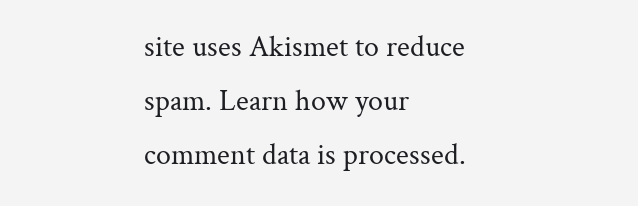site uses Akismet to reduce spam. Learn how your comment data is processed.